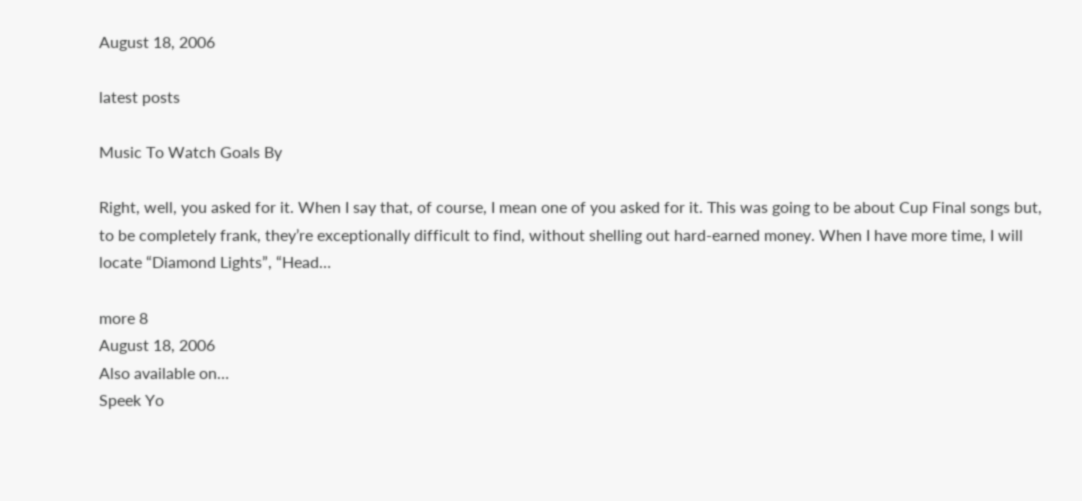August 18, 2006

latest posts

Music To Watch Goals By

Right, well, you asked for it. When I say that, of course, I mean one of you asked for it. This was going to be about Cup Final songs but, to be completely frank, they’re exceptionally difficult to find, without shelling out hard-earned money. When I have more time, I will locate “Diamond Lights”, “Head…

more 8
August 18, 2006
Also available on…
Speek Yo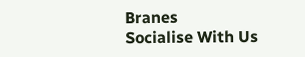Branes
Socialise With Us